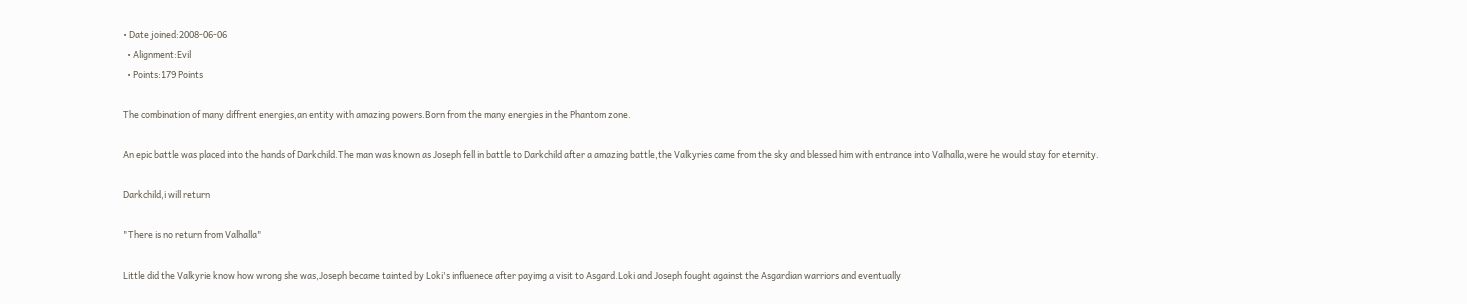• Date joined:2008-06-06
  • Alignment:Evil
  • Points:179 Points

The combination of many diffrent energies,an entity with amazing powers.Born from the many energies in the Phantom zone.

An epic battle was placed into the hands of Darkchild.The man was known as Joseph fell in battle to Darkchild after a amazing battle,the Valkyries came from the sky and blessed him with entrance into Valhalla,were he would stay for eternity.

Darkchild,i will return

"There is no return from Valhalla"

Little did the Valkyrie know how wrong she was,Joseph became tainted by Loki's influenece after payimg a visit to Asgard.Loki and Joseph fought against the Asgardian warriors and eventually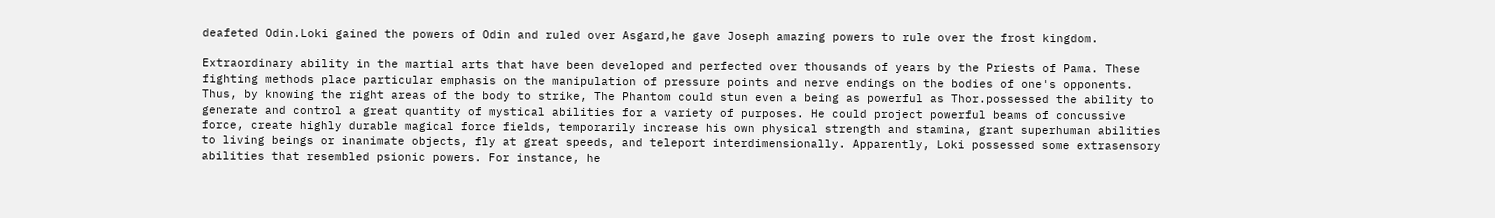deafeted Odin.Loki gained the powers of Odin and ruled over Asgard,he gave Joseph amazing powers to rule over the frost kingdom.

Extraordinary ability in the martial arts that have been developed and perfected over thousands of years by the Priests of Pama. These fighting methods place particular emphasis on the manipulation of pressure points and nerve endings on the bodies of one's opponents. Thus, by knowing the right areas of the body to strike, The Phantom could stun even a being as powerful as Thor.possessed the ability to generate and control a great quantity of mystical abilities for a variety of purposes. He could project powerful beams of concussive force, create highly durable magical force fields, temporarily increase his own physical strength and stamina, grant superhuman abilities to living beings or inanimate objects, fly at great speeds, and teleport interdimensionally. Apparently, Loki possessed some extrasensory abilities that resembled psionic powers. For instance, he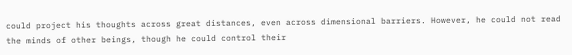could project his thoughts across great distances, even across dimensional barriers. However, he could not read the minds of other beings, though he could control their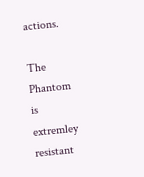actions.

The Phantom is extremley resistant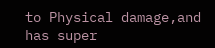to Physical damage,and has super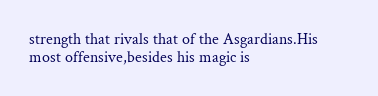strength that rivals that of the Asgardians.His most offensive,besides his magic is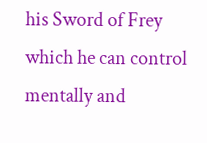his Sword of Frey which he can control mentally and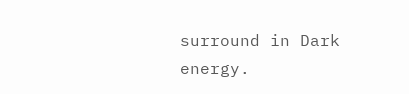surround in Dark energy.